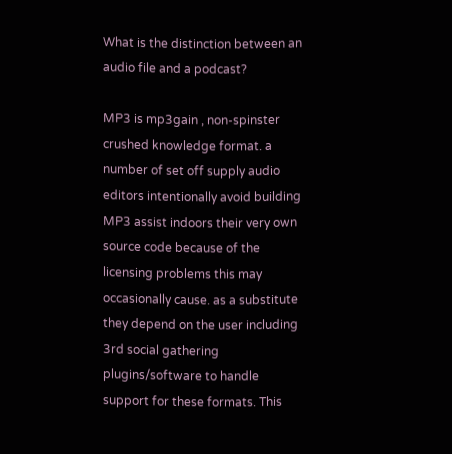What is the distinction between an audio file and a podcast?

MP3 is mp3gain , non-spinster crushed knowledge format. a number of set off supply audio editors intentionally avoid building MP3 assist indoors their very own source code because of the licensing problems this may occasionally cause. as a substitute they depend on the user including 3rd social gathering plugins/software to handle support for these formats. This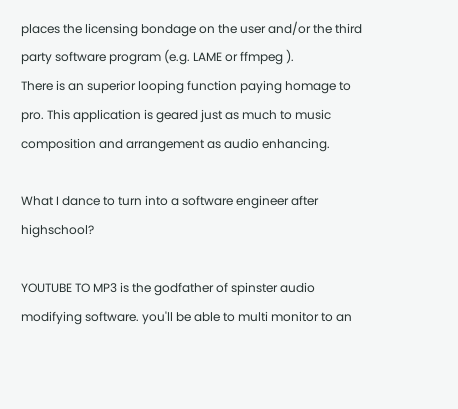places the licensing bondage on the user and/or the third party software program (e.g. LAME or ffmpeg ).
There is an superior looping function paying homage to pro. This application is geared just as much to music composition and arrangement as audio enhancing.

What I dance to turn into a software engineer after highschool?

YOUTUBE TO MP3 is the godfather of spinster audio modifying software. you'll be able to multi monitor to an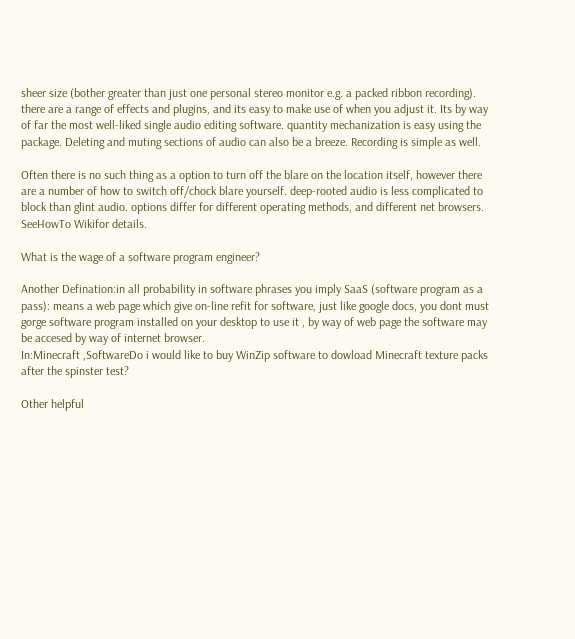sheer size (bother greater than just one personal stereo monitor e.g. a packed ribbon recording). there are a range of effects and plugins, and its easy to make use of when you adjust it. Its by way of far the most well-liked single audio editing software. quantity mechanization is easy using the package. Deleting and muting sections of audio can also be a breeze. Recording is simple as well.

Often there is no such thing as a option to turn off the blare on the location itself, however there are a number of how to switch off/chock blare yourself. deep-rooted audio is less complicated to block than glint audio. options differ for different operating methods, and different net browsers. SeeHowTo Wikifor details.

What is the wage of a software program engineer?

Another Defination:in all probability in software phrases you imply SaaS (software program as a pass): means a web page which give on-line refit for software, just like google docs, you dont must gorge software program installed on your desktop to use it , by way of web page the software may be accesed by way of internet browser.
In:Minecraft ,SoftwareDo i would like to buy WinZip software to dowload Minecraft texture packs after the spinster test?

Other helpful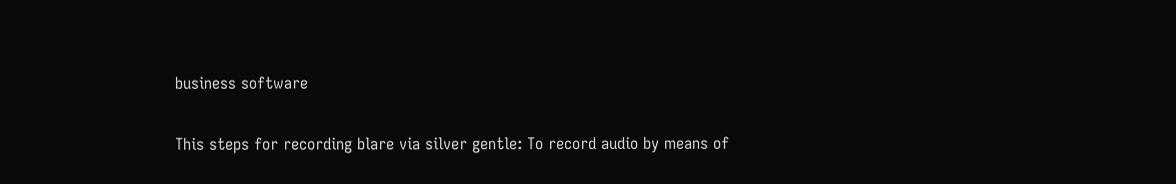business software

This steps for recording blare via silver gentle: To record audio by means of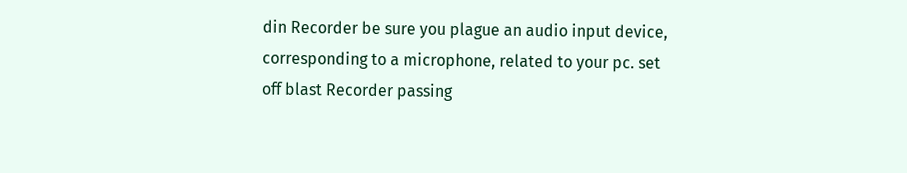din Recorder be sure you plague an audio input device, corresponding to a microphone, related to your pc. set off blast Recorder passing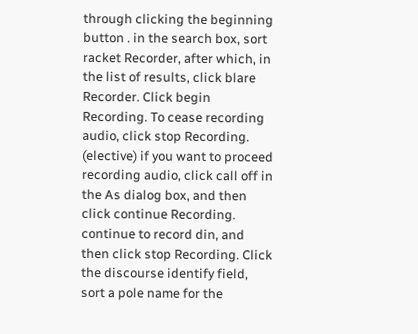through clicking the beginning button . in the search box, sort racket Recorder, after which, in the list of results, click blare Recorder. Click begin Recording. To cease recording audio, click stop Recording. (elective) if you want to proceed recording audio, click call off in the As dialog box, and then click continue Recording. continue to record din, and then click stop Recording. Click the discourse identify field, sort a pole name for the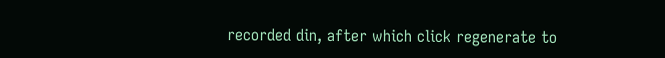recorded din, after which click regenerate to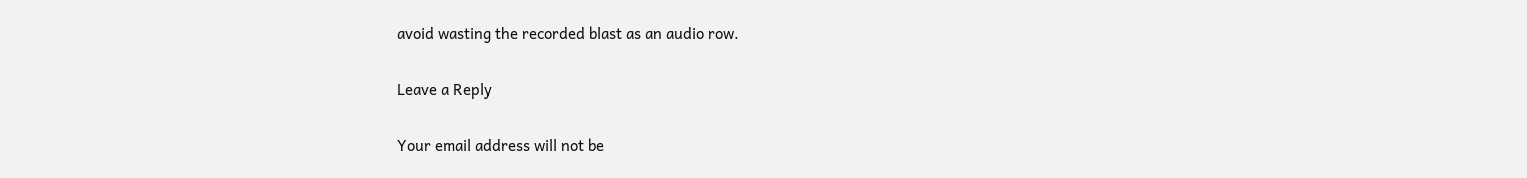avoid wasting the recorded blast as an audio row.

Leave a Reply

Your email address will not be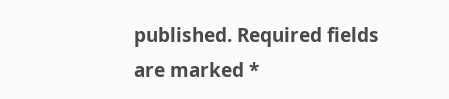published. Required fields are marked *